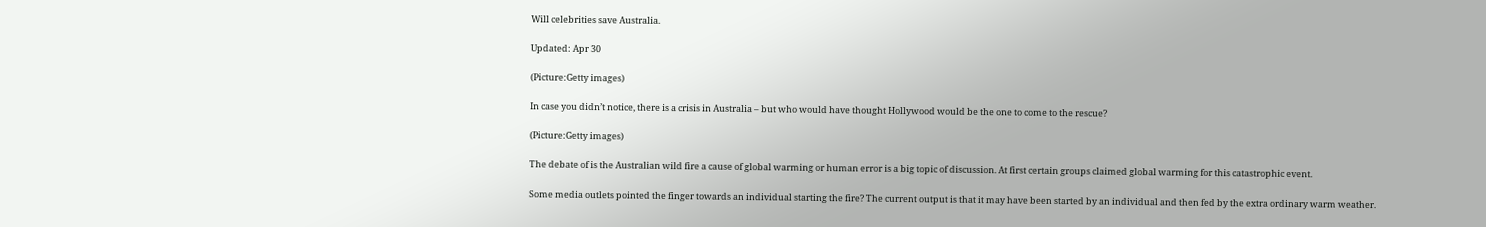Will celebrities save Australia.

Updated: Apr 30

(Picture:Getty images)

In case you didn’t notice, there is a crisis in Australia – but who would have thought Hollywood would be the one to come to the rescue?

(Picture:Getty images)

The debate of is the Australian wild fire a cause of global warming or human error is a big topic of discussion. At first certain groups claimed global warming for this catastrophic event.

Some media outlets pointed the finger towards an individual starting the fire? The current output is that it may have been started by an individual and then fed by the extra ordinary warm weather.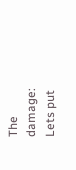The damage: Lets put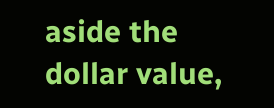aside the dollar value,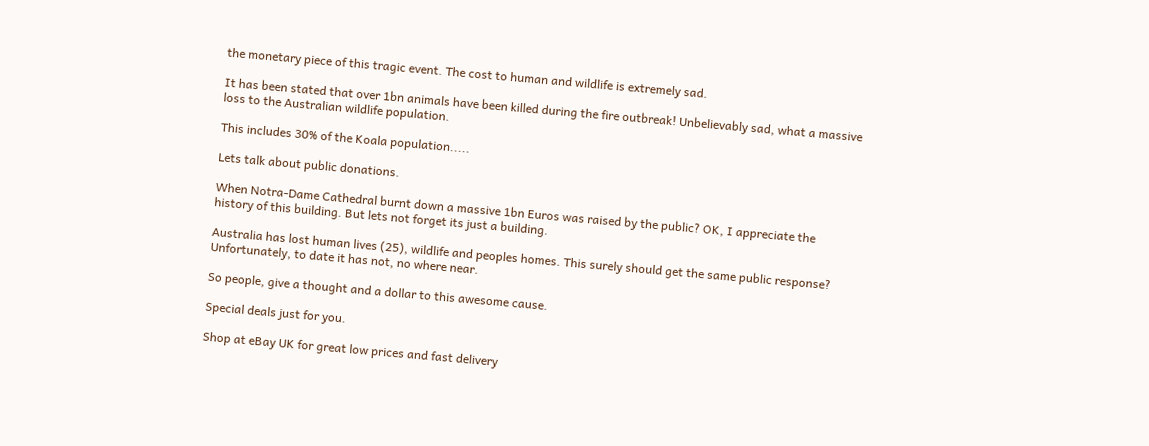the monetary piece of this tragic event. The cost to human and wildlife is extremely sad.

It has been stated that over 1bn animals have been killed during the fire outbreak! Unbelievably sad, what a massive loss to the Australian wildlife population.

This includes 30% of the Koala population.....

Lets talk about public donations.

When Notra-Dame Cathedral burnt down a massive 1bn Euros was raised by the public? OK, I appreciate the history of this building. But lets not forget its just a building.

Australia has lost human lives (25), wildlife and peoples homes. This surely should get the same public response? Unfortunately, to date it has not, no where near.

So people, give a thought and a dollar to this awesome cause.

Special deals just for you.

Shop at eBay UK for great low prices and fast delivery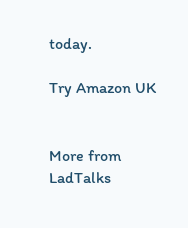today.

Try Amazon UK


More from LadTalks